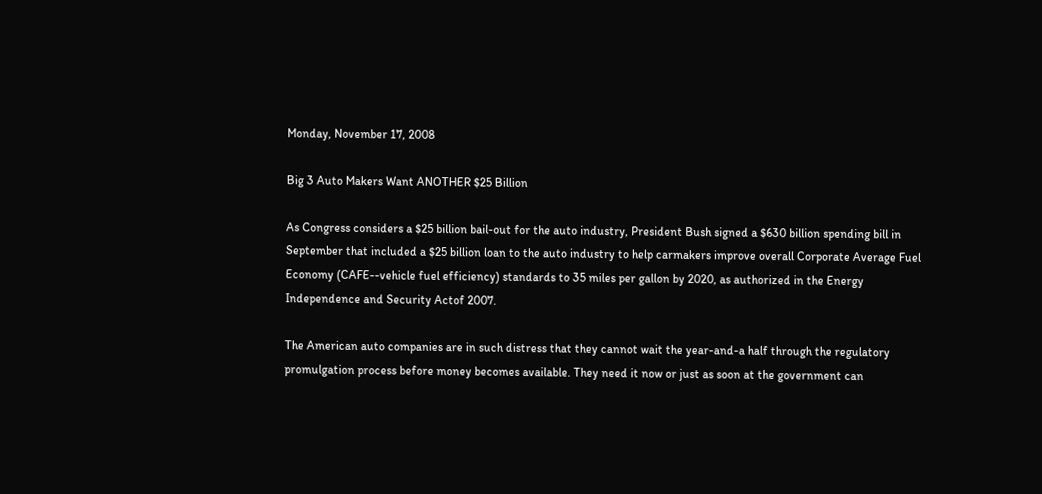Monday, November 17, 2008

Big 3 Auto Makers Want ANOTHER $25 Billion

As Congress considers a $25 billion bail-out for the auto industry, President Bush signed a $630 billion spending bill in September that included a $25 billion loan to the auto industry to help carmakers improve overall Corporate Average Fuel Economy (CAFE--vehicle fuel efficiency) standards to 35 miles per gallon by 2020, as authorized in the Energy Independence and Security Actof 2007.

The American auto companies are in such distress that they cannot wait the year-and-a half through the regulatory promulgation process before money becomes available. They need it now or just as soon at the government can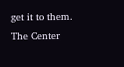get it to them. The Center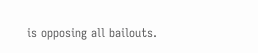is opposing all bailouts.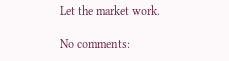Let the market work.

No comments: